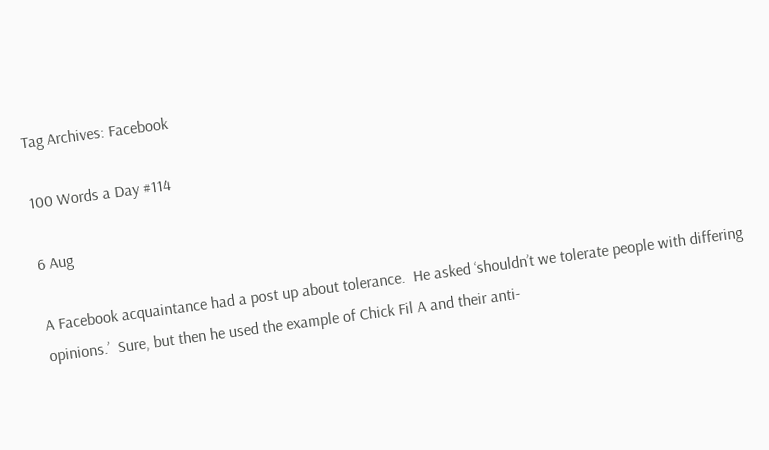Tag Archives: Facebook

100 Words a Day #114

6 Aug

A Facebook acquaintance had a post up about tolerance.  He asked ‘shouldn’t we tolerate people with differing opinions.’  Sure, but then he used the example of Chick Fil A and their anti-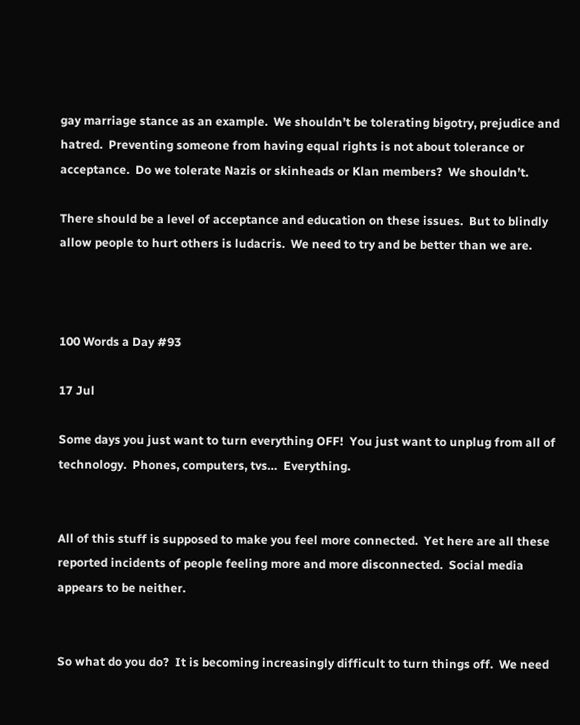gay marriage stance as an example.  We shouldn’t be tolerating bigotry, prejudice and hatred.  Preventing someone from having equal rights is not about tolerance or acceptance.  Do we tolerate Nazis or skinheads or Klan members?  We shouldn’t.

There should be a level of acceptance and education on these issues.  But to blindly allow people to hurt others is ludacris.  We need to try and be better than we are.



100 Words a Day #93

17 Jul

Some days you just want to turn everything OFF!  You just want to unplug from all of technology.  Phones, computers, tvs…  Everything.


All of this stuff is supposed to make you feel more connected.  Yet here are all these reported incidents of people feeling more and more disconnected.  Social media appears to be neither.


So what do you do?  It is becoming increasingly difficult to turn things off.  We need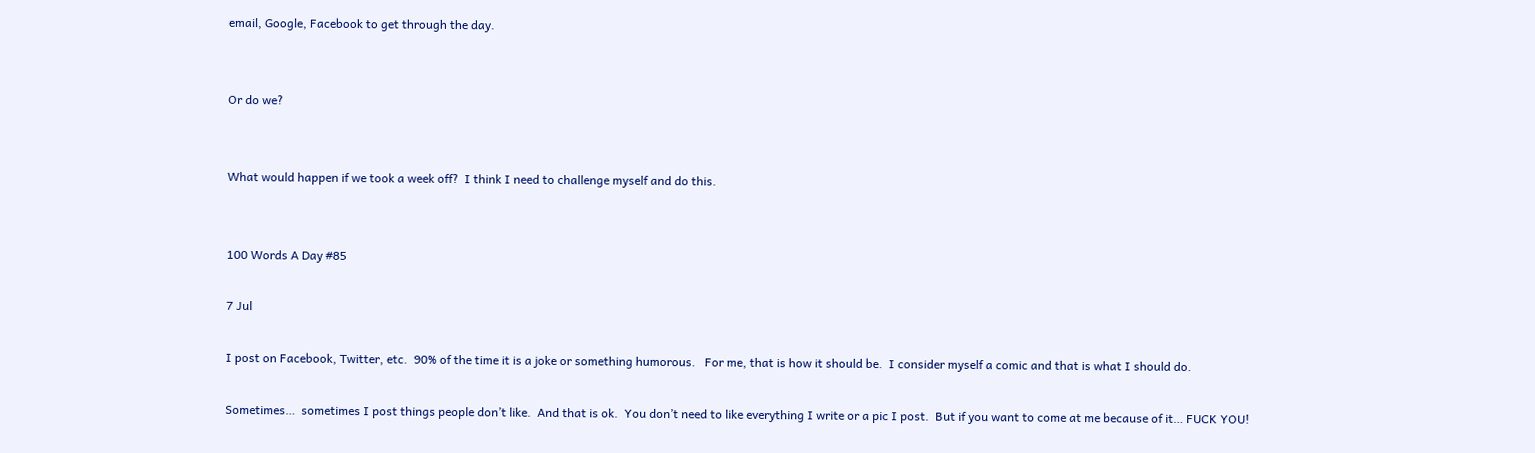email, Google, Facebook to get through the day.


Or do we?


What would happen if we took a week off?  I think I need to challenge myself and do this.


100 Words A Day #85

7 Jul

I post on Facebook, Twitter, etc.  90% of the time it is a joke or something humorous.   For me, that is how it should be.  I consider myself a comic and that is what I should do.

Sometimes…  sometimes I post things people don’t like.  And that is ok.  You don’t need to like everything I write or a pic I post.  But if you want to come at me because of it… FUCK YOU!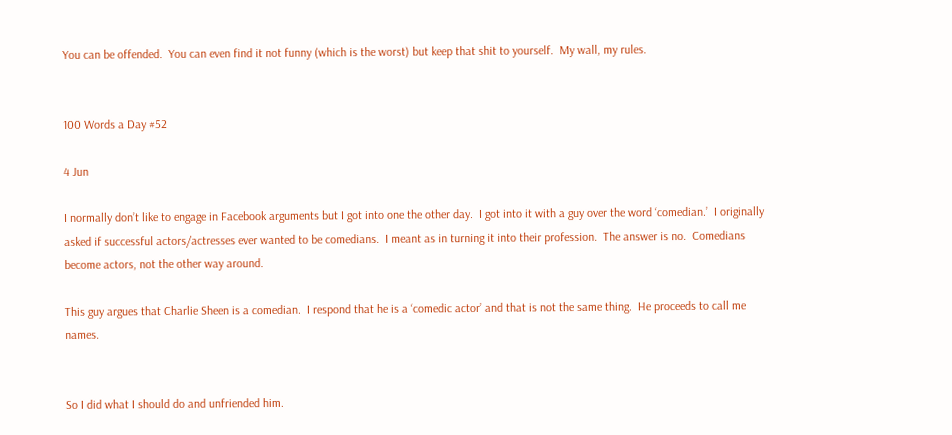You can be offended.  You can even find it not funny (which is the worst) but keep that shit to yourself.  My wall, my rules.


100 Words a Day #52

4 Jun

I normally don’t like to engage in Facebook arguments but I got into one the other day.  I got into it with a guy over the word ‘comedian.’  I originally asked if successful actors/actresses ever wanted to be comedians.  I meant as in turning it into their profession.  The answer is no.  Comedians become actors, not the other way around.

This guy argues that Charlie Sheen is a comedian.  I respond that he is a ‘comedic actor’ and that is not the same thing.  He proceeds to call me names.


So I did what I should do and unfriended him.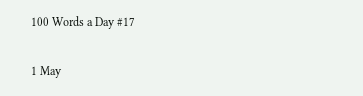100 Words a Day #17

1 May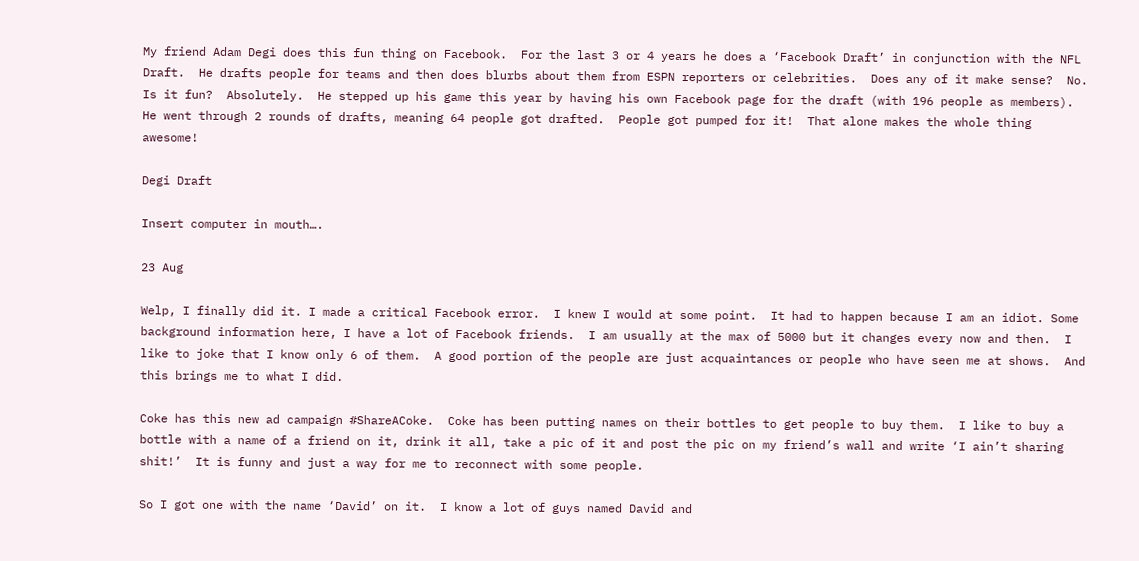My friend Adam Degi does this fun thing on Facebook.  For the last 3 or 4 years he does a ‘Facebook Draft’ in conjunction with the NFL Draft.  He drafts people for teams and then does blurbs about them from ESPN reporters or celebrities.  Does any of it make sense?  No.  Is it fun?  Absolutely.  He stepped up his game this year by having his own Facebook page for the draft (with 196 people as members).  He went through 2 rounds of drafts, meaning 64 people got drafted.  People got pumped for it!  That alone makes the whole thing awesome!

Degi Draft

Insert computer in mouth….

23 Aug

Welp, I finally did it. I made a critical Facebook error.  I knew I would at some point.  It had to happen because I am an idiot. Some background information here, I have a lot of Facebook friends.  I am usually at the max of 5000 but it changes every now and then.  I like to joke that I know only 6 of them.  A good portion of the people are just acquaintances or people who have seen me at shows.  And this brings me to what I did.

Coke has this new ad campaign #ShareACoke.  Coke has been putting names on their bottles to get people to buy them.  I like to buy a bottle with a name of a friend on it, drink it all, take a pic of it and post the pic on my friend’s wall and write ‘I ain’t sharing shit!’  It is funny and just a way for me to reconnect with some people.

So I got one with the name ‘David’ on it.  I know a lot of guys named David and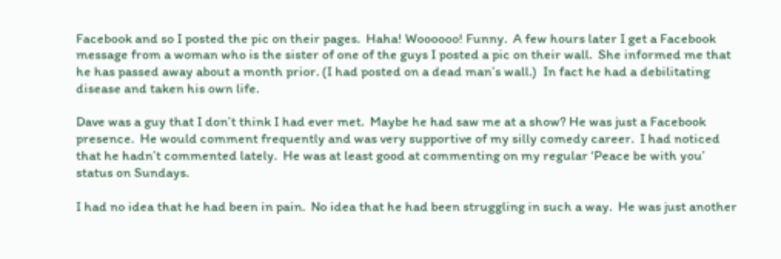Facebook and so I posted the pic on their pages.  Haha! Woooooo! Funny.  A few hours later I get a Facebook message from a woman who is the sister of one of the guys I posted a pic on their wall.  She informed me that he has passed away about a month prior. (I had posted on a dead man’s wall.)  In fact he had a debilitating disease and taken his own life.

Dave was a guy that I don’t think I had ever met.  Maybe he had saw me at a show? He was just a Facebook presence.  He would comment frequently and was very supportive of my silly comedy career.  I had noticed that he hadn’t commented lately.  He was at least good at commenting on my regular ‘Peace be with you’ status on Sundays.

I had no idea that he had been in pain.  No idea that he had been struggling in such a way.  He was just another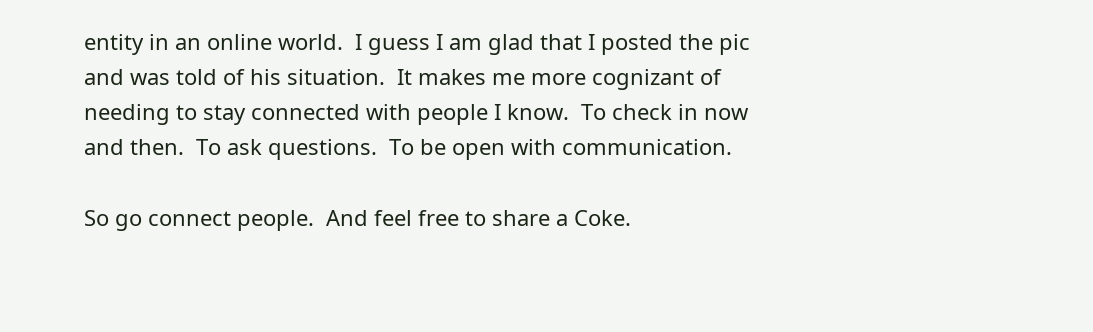entity in an online world.  I guess I am glad that I posted the pic and was told of his situation.  It makes me more cognizant of needing to stay connected with people I know.  To check in now and then.  To ask questions.  To be open with communication.

So go connect people.  And feel free to share a Coke.